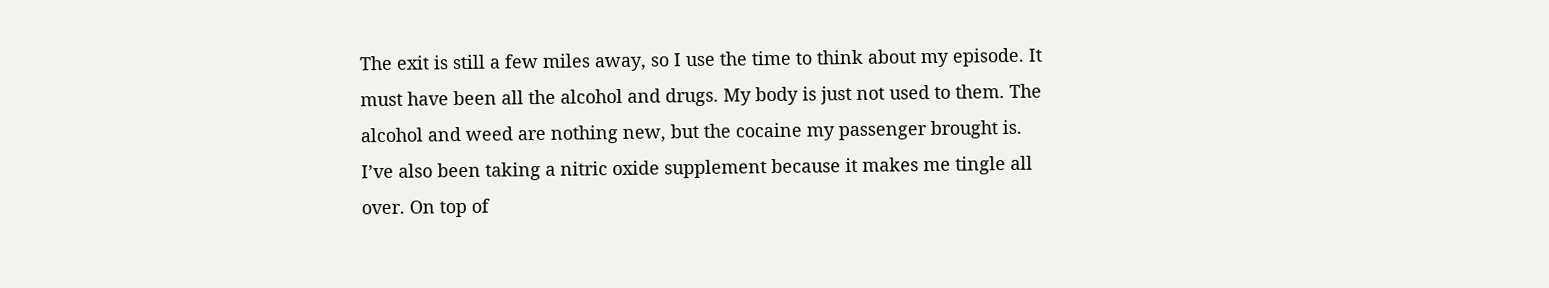The exit is still a few miles away, so I use the time to think about my episode. It must have been all the alcohol and drugs. My body is just not used to them. The alcohol and weed are nothing new, but the cocaine my passenger brought is. I’ve also been taking a nitric oxide supplement because it makes me tingle all over. On top of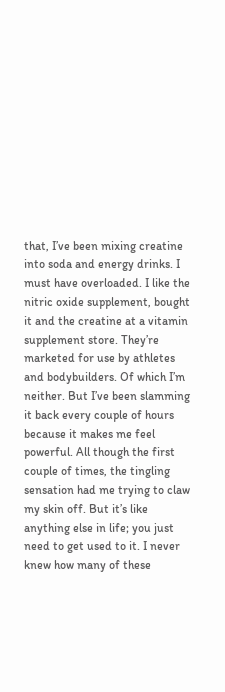that, I’ve been mixing creatine into soda and energy drinks. I must have overloaded. I like the nitric oxide supplement, bought it and the creatine at a vitamin supplement store. They’re marketed for use by athletes and bodybuilders. Of which I’m neither. But I’ve been slamming it back every couple of hours because it makes me feel powerful. All though the first couple of times, the tingling sensation had me trying to claw my skin off. But it’s like anything else in life; you just need to get used to it. I never knew how many of these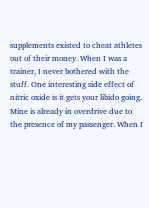supplements existed to cheat athletes out of their money. When I was a trainer, I never bothered with the stuff. One interesting side effect of nitric oxide is it gets your libido going. Mine is already in overdrive due to the presence of my passenger. When I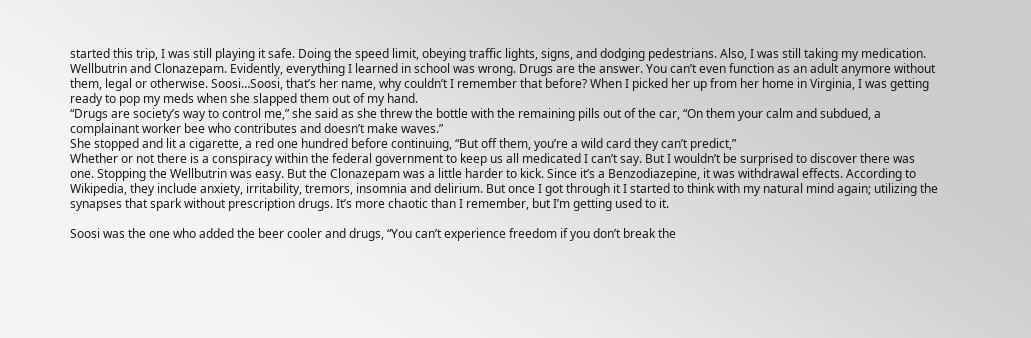started this trip, I was still playing it safe. Doing the speed limit, obeying traffic lights, signs, and dodging pedestrians. Also, I was still taking my medication. Wellbutrin and Clonazepam. Evidently, everything I learned in school was wrong. Drugs are the answer. You can’t even function as an adult anymore without them, legal or otherwise. Soosi…Soosi, that’s her name, why couldn’t I remember that before? When I picked her up from her home in Virginia, I was getting ready to pop my meds when she slapped them out of my hand.
“Drugs are society’s way to control me,” she said as she threw the bottle with the remaining pills out of the car, “On them your calm and subdued, a complainant worker bee who contributes and doesn’t make waves.”
She stopped and lit a cigarette, a red one hundred before continuing, “But off them, you’re a wild card they can’t predict,”
Whether or not there is a conspiracy within the federal government to keep us all medicated I can’t say. But I wouldn’t be surprised to discover there was one. Stopping the Wellbutrin was easy. But the Clonazepam was a little harder to kick. Since it’s a Benzodiazepine, it was withdrawal effects. According to Wikipedia, they include anxiety, irritability, tremors, insomnia and delirium. But once I got through it I started to think with my natural mind again; utilizing the synapses that spark without prescription drugs. It’s more chaotic than I remember, but I’m getting used to it.

Soosi was the one who added the beer cooler and drugs, “You can’t experience freedom if you don’t break the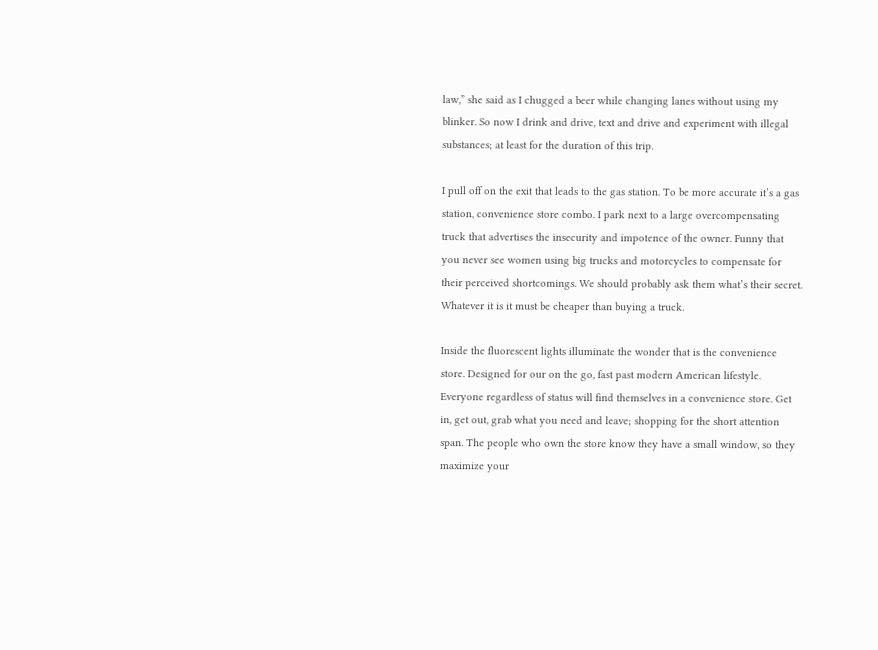law,” she said as I chugged a beer while changing lanes without using my blinker. So now I drink and drive, text and drive and experiment with illegal substances; at least for the duration of this trip.

I pull off on the exit that leads to the gas station. To be more accurate it’s a gas station, convenience store combo. I park next to a large overcompensating truck that advertises the insecurity and impotence of the owner. Funny that you never see women using big trucks and motorcycles to compensate for their perceived shortcomings. We should probably ask them what’s their secret. Whatever it is it must be cheaper than buying a truck.

Inside the fluorescent lights illuminate the wonder that is the convenience store. Designed for our on the go, fast past modern American lifestyle. Everyone regardless of status will find themselves in a convenience store. Get in, get out, grab what you need and leave; shopping for the short attention span. The people who own the store know they have a small window, so they maximize your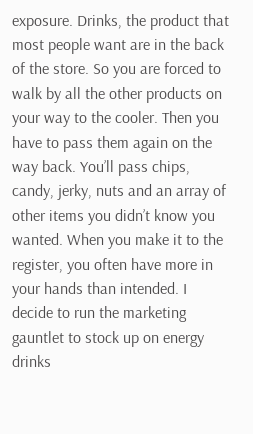exposure. Drinks, the product that most people want are in the back of the store. So you are forced to walk by all the other products on your way to the cooler. Then you have to pass them again on the way back. You’ll pass chips, candy, jerky, nuts and an array of other items you didn’t know you wanted. When you make it to the register, you often have more in your hands than intended. I decide to run the marketing gauntlet to stock up on energy drinks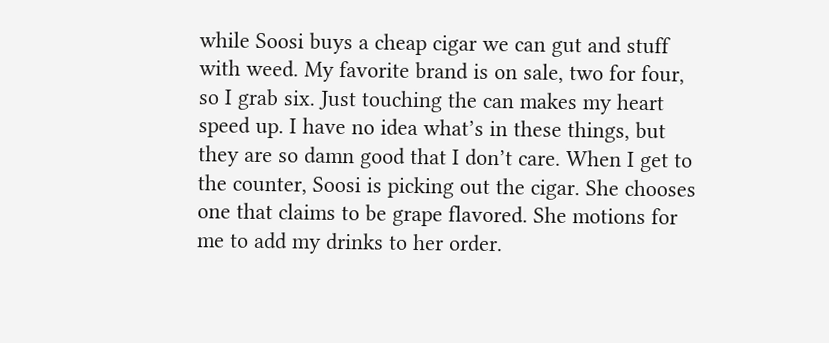while Soosi buys a cheap cigar we can gut and stuff with weed. My favorite brand is on sale, two for four, so I grab six. Just touching the can makes my heart speed up. I have no idea what’s in these things, but they are so damn good that I don’t care. When I get to the counter, Soosi is picking out the cigar. She chooses one that claims to be grape flavored. She motions for me to add my drinks to her order.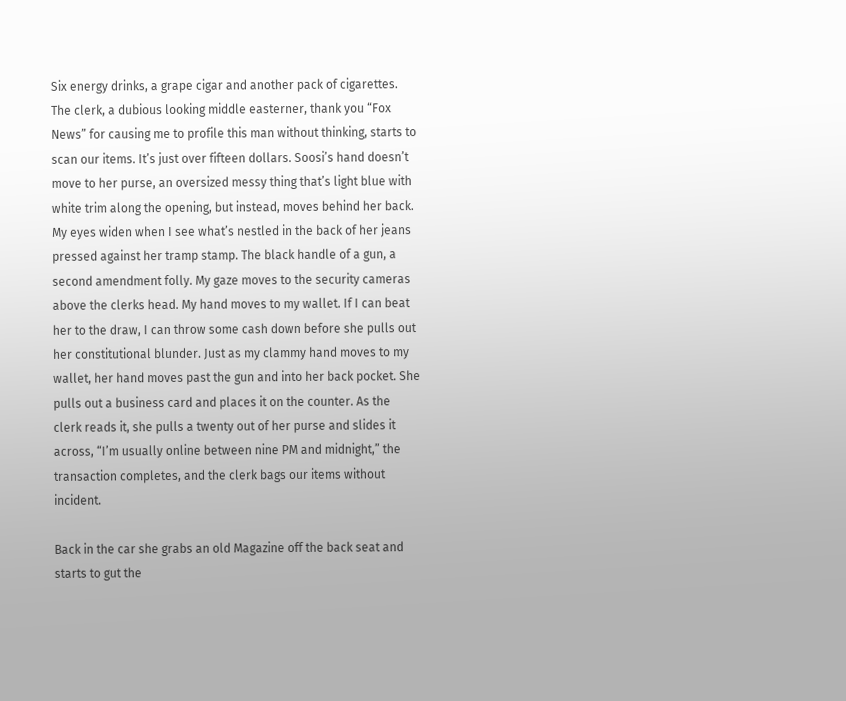Six energy drinks, a grape cigar and another pack of cigarettes. The clerk, a dubious looking middle easterner, thank you “Fox News” for causing me to profile this man without thinking, starts to scan our items. It’s just over fifteen dollars. Soosi’s hand doesn’t move to her purse, an oversized messy thing that’s light blue with white trim along the opening, but instead, moves behind her back. My eyes widen when I see what’s nestled in the back of her jeans pressed against her tramp stamp. The black handle of a gun, a second amendment folly. My gaze moves to the security cameras above the clerks head. My hand moves to my wallet. If I can beat her to the draw, I can throw some cash down before she pulls out her constitutional blunder. Just as my clammy hand moves to my wallet, her hand moves past the gun and into her back pocket. She pulls out a business card and places it on the counter. As the clerk reads it, she pulls a twenty out of her purse and slides it across, “I’m usually online between nine PM and midnight,” the transaction completes, and the clerk bags our items without incident.

Back in the car she grabs an old Magazine off the back seat and starts to gut the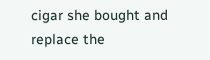cigar she bought and replace the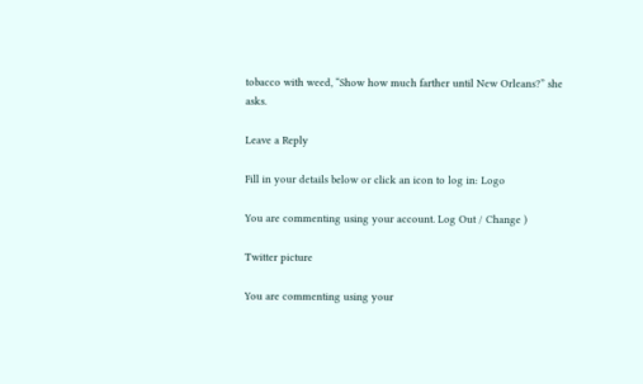tobacco with weed, “Show how much farther until New Orleans?” she asks.

Leave a Reply

Fill in your details below or click an icon to log in: Logo

You are commenting using your account. Log Out / Change )

Twitter picture

You are commenting using your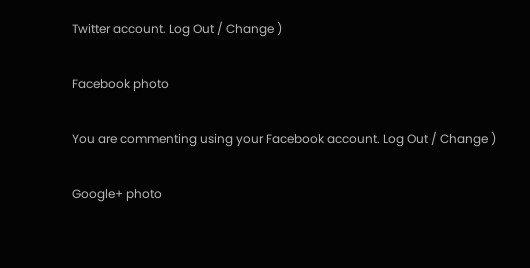Twitter account. Log Out / Change )

Facebook photo

You are commenting using your Facebook account. Log Out / Change )

Google+ photo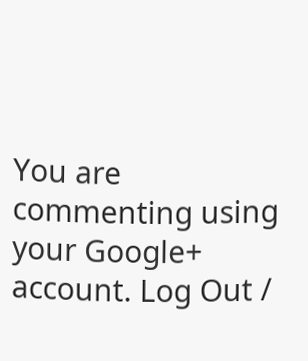You are commenting using your Google+ account. Log Out /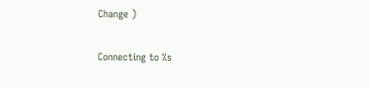Change )

Connecting to %s